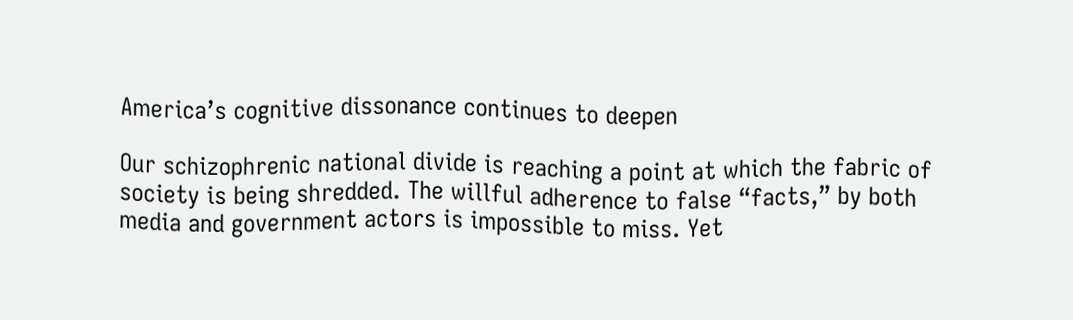America’s cognitive dissonance continues to deepen

Our schizophrenic national divide is reaching a point at which the fabric of society is being shredded. The willful adherence to false “facts,” by both media and government actors is impossible to miss. Yet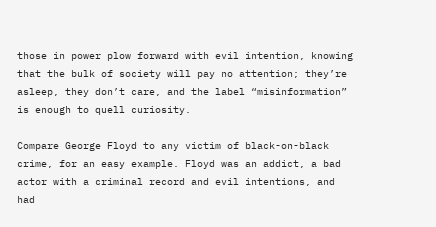those in power plow forward with evil intention, knowing that the bulk of society will pay no attention; they’re asleep, they don’t care, and the label “misinformation” is enough to quell curiosity.

Compare George Floyd to any victim of black-on-black crime, for an easy example. Floyd was an addict, a bad actor with a criminal record and evil intentions, and had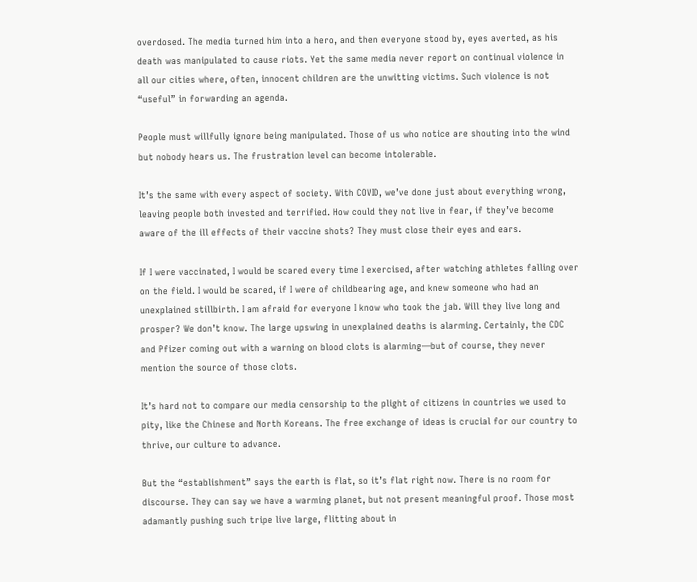overdosed. The media turned him into a hero, and then everyone stood by, eyes averted, as his death was manipulated to cause riots. Yet the same media never report on continual violence in all our cities where, often, innocent children are the unwitting victims. Such violence is not “useful” in forwarding an agenda.

People must willfully ignore being manipulated. Those of us who notice are shouting into the wind but nobody hears us. The frustration level can become intolerable.

It’s the same with every aspect of society. With COVID, we’ve done just about everything wrong, leaving people both invested and terrified. How could they not live in fear, if they’ve become aware of the ill effects of their vaccine shots? They must close their eyes and ears.

If I were vaccinated, I would be scared every time I exercised, after watching athletes falling over on the field. I would be scared, if I were of childbearing age, and knew someone who had an unexplained stillbirth. I am afraid for everyone I know who took the jab. Will they live long and prosper? We don’t know. The large upswing in unexplained deaths is alarming. Certainly, the CDC and Pfizer coming out with a warning on blood clots is alarming—but of course, they never mention the source of those clots.

It’s hard not to compare our media censorship to the plight of citizens in countries we used to pity, like the Chinese and North Koreans. The free exchange of ideas is crucial for our country to thrive, our culture to advance.

But the “establishment” says the earth is flat, so it’s flat right now. There is no room for discourse. They can say we have a warming planet, but not present meaningful proof. Those most adamantly pushing such tripe live large, flitting about in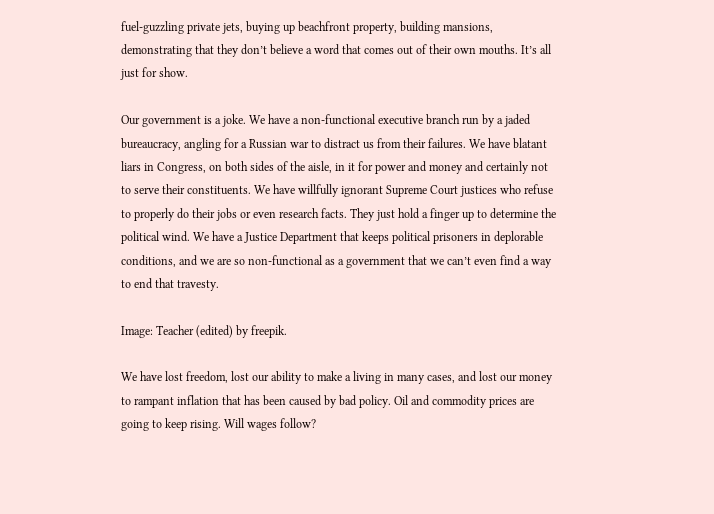fuel-guzzling private jets, buying up beachfront property, building mansions, demonstrating that they don’t believe a word that comes out of their own mouths. It’s all just for show.

Our government is a joke. We have a non-functional executive branch run by a jaded bureaucracy, angling for a Russian war to distract us from their failures. We have blatant liars in Congress, on both sides of the aisle, in it for power and money and certainly not to serve their constituents. We have willfully ignorant Supreme Court justices who refuse to properly do their jobs or even research facts. They just hold a finger up to determine the political wind. We have a Justice Department that keeps political prisoners in deplorable conditions, and we are so non-functional as a government that we can’t even find a way to end that travesty.

Image: Teacher (edited) by freepik.

We have lost freedom, lost our ability to make a living in many cases, and lost our money to rampant inflation that has been caused by bad policy. Oil and commodity prices are going to keep rising. Will wages follow?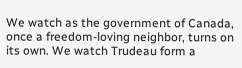We watch as the government of Canada, once a freedom-loving neighbor, turns on its own. We watch Trudeau form a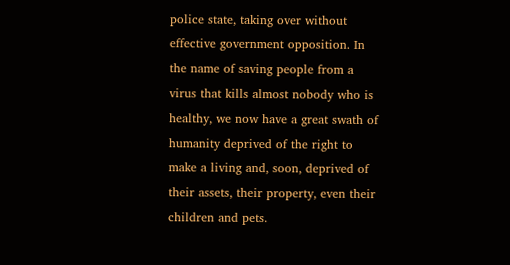police state, taking over without effective government opposition. In the name of saving people from a virus that kills almost nobody who is healthy, we now have a great swath of humanity deprived of the right to make a living and, soon, deprived of their assets, their property, even their children and pets.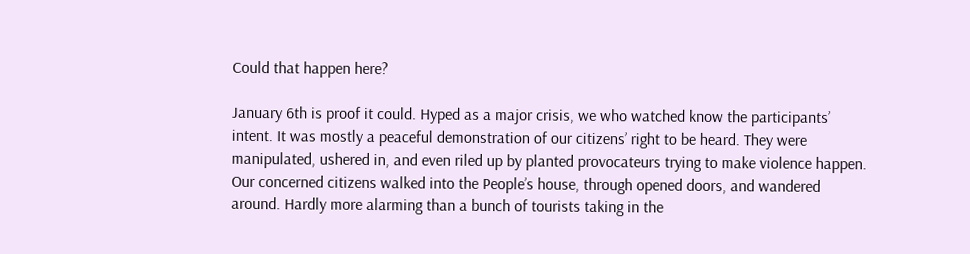Could that happen here?

January 6th is proof it could. Hyped as a major crisis, we who watched know the participants’ intent. It was mostly a peaceful demonstration of our citizens’ right to be heard. They were manipulated, ushered in, and even riled up by planted provocateurs trying to make violence happen. Our concerned citizens walked into the People’s house, through opened doors, and wandered around. Hardly more alarming than a bunch of tourists taking in the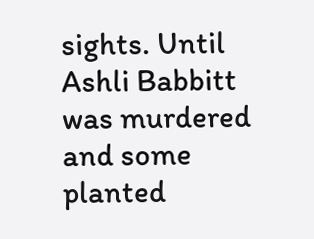sights. Until Ashli Babbitt was murdered and some planted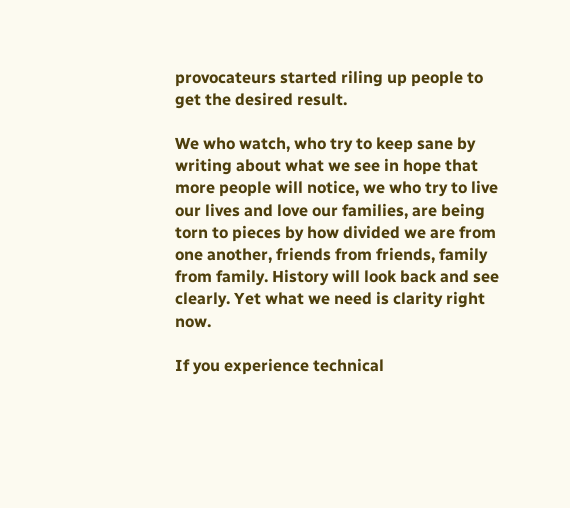provocateurs started riling up people to get the desired result.

We who watch, who try to keep sane by writing about what we see in hope that more people will notice, we who try to live our lives and love our families, are being torn to pieces by how divided we are from one another, friends from friends, family from family. History will look back and see clearly. Yet what we need is clarity right now.

If you experience technical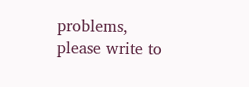problems, please write to